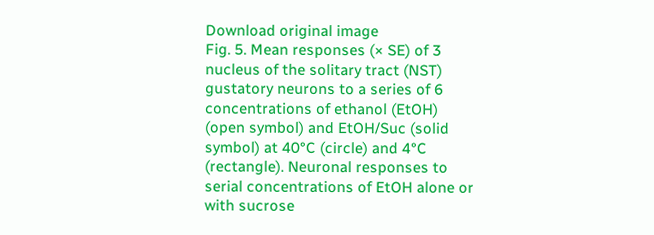Download original image
Fig. 5. Mean responses (× SE) of 3 nucleus of the solitary tract (NST) gustatory neurons to a series of 6 concentrations of ethanol (EtOH) (open symbol) and EtOH/Suc (solid symbol) at 40°C (circle) and 4°C (rectangle). Neuronal responses to serial concentrations of EtOH alone or with sucrose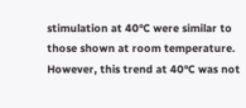stimulation at 40°C were similar to those shown at room temperature. However, this trend at 40°C was not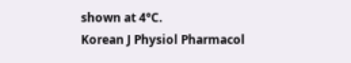shown at 4°C.
Korean J Physiol Pharmacol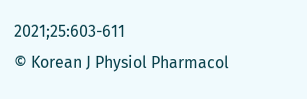2021;25:603-611
© Korean J Physiol Pharmacol